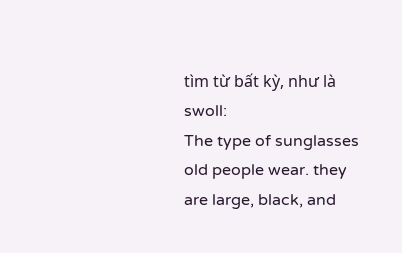tìm từ bất kỳ, như là swoll:
The type of sunglasses old people wear. they are large, black, and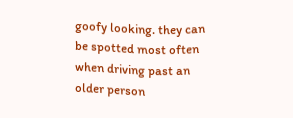goofy looking. they can be spotted most often when driving past an older person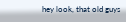hey look, that old guys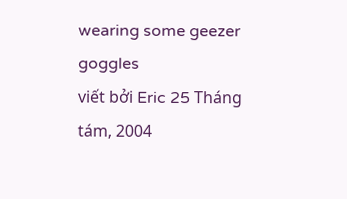wearing some geezer goggles
viết bởi Eric 25 Tháng tám, 2004